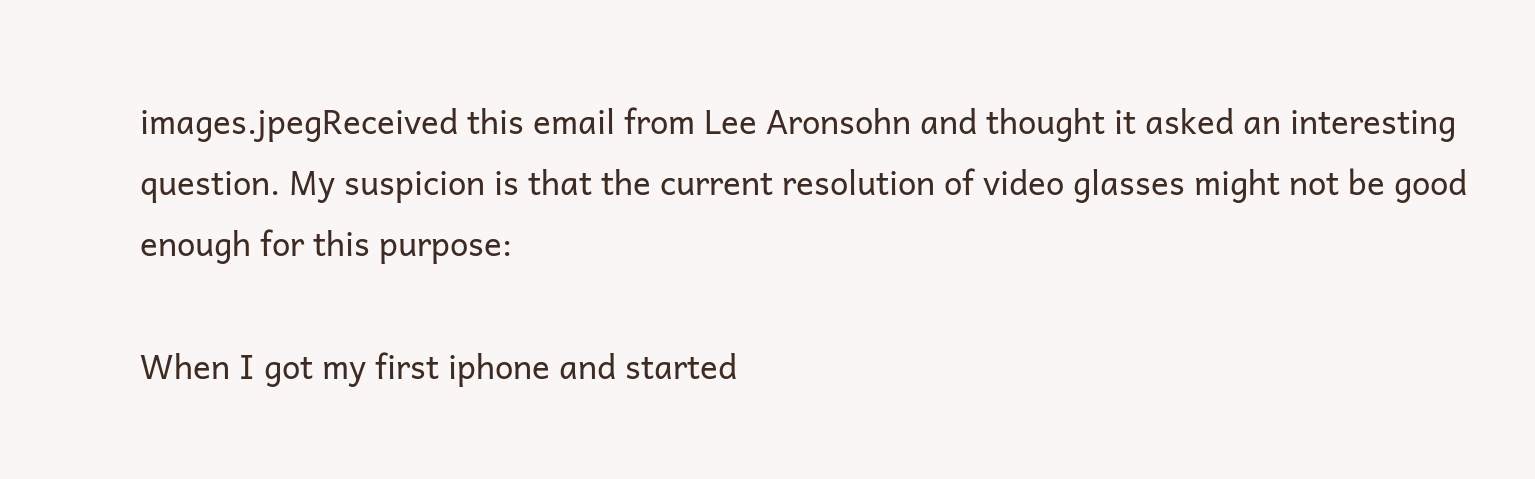images.jpegReceived this email from Lee Aronsohn and thought it asked an interesting question. My suspicion is that the current resolution of video glasses might not be good enough for this purpose:

When I got my first iphone and started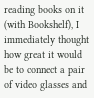reading books on it (with Bookshelf), I immediately thought how great it would be to connect a pair of video glasses and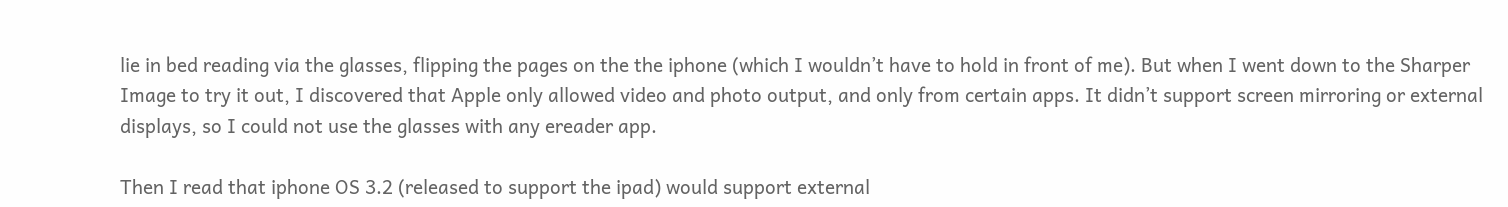lie in bed reading via the glasses, flipping the pages on the the iphone (which I wouldn’t have to hold in front of me). But when I went down to the Sharper Image to try it out, I discovered that Apple only allowed video and photo output, and only from certain apps. It didn’t support screen mirroring or external displays, so I could not use the glasses with any ereader app.

Then I read that iphone OS 3.2 (released to support the ipad) would support external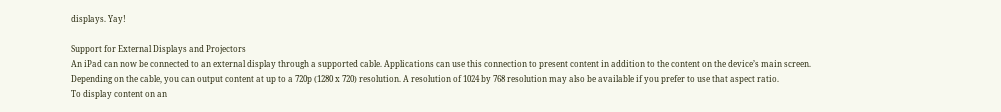displays. Yay!

Support for External Displays and Projectors
An iPad can now be connected to an external display through a supported cable. Applications can use this connection to present content in addition to the content on the device’s main screen. Depending on the cable, you can output content at up to a 720p (1280 x 720) resolution. A resolution of 1024 by 768 resolution may also be available if you prefer to use that aspect ratio.
To display content on an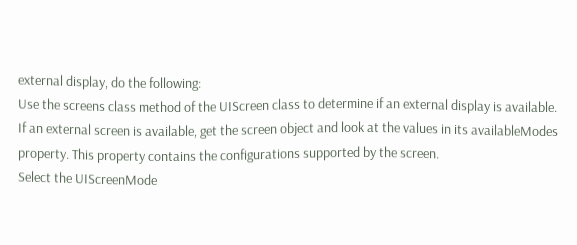external display, do the following:
Use the screens class method of the UIScreen class to determine if an external display is available.
If an external screen is available, get the screen object and look at the values in its availableModes property. This property contains the configurations supported by the screen.
Select the UIScreenMode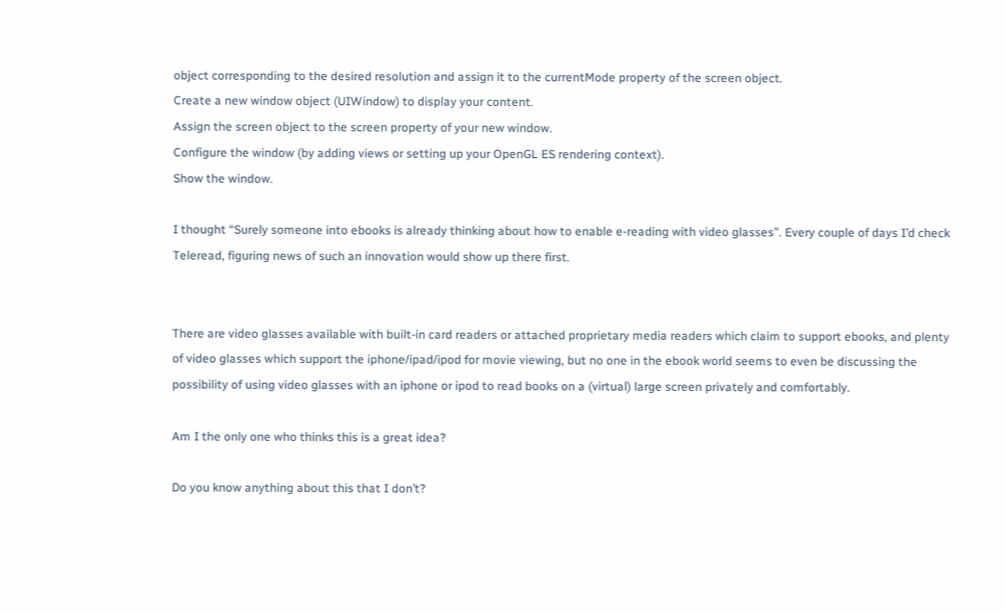object corresponding to the desired resolution and assign it to the currentMode property of the screen object.
Create a new window object (UIWindow) to display your content.
Assign the screen object to the screen property of your new window.
Configure the window (by adding views or setting up your OpenGL ES rendering context).
Show the window.

I thought “Surely someone into ebooks is already thinking about how to enable e-reading with video glasses”. Every couple of days I’d check Teleread, figuring news of such an innovation would show up there first.


There are video glasses available with built-in card readers or attached proprietary media readers which claim to support ebooks, and plenty of video glasses which support the iphone/ipad/ipod for movie viewing, but no one in the ebook world seems to even be discussing the possibility of using video glasses with an iphone or ipod to read books on a (virtual) large screen privately and comfortably.

Am I the only one who thinks this is a great idea?

Do you know anything about this that I don’t?